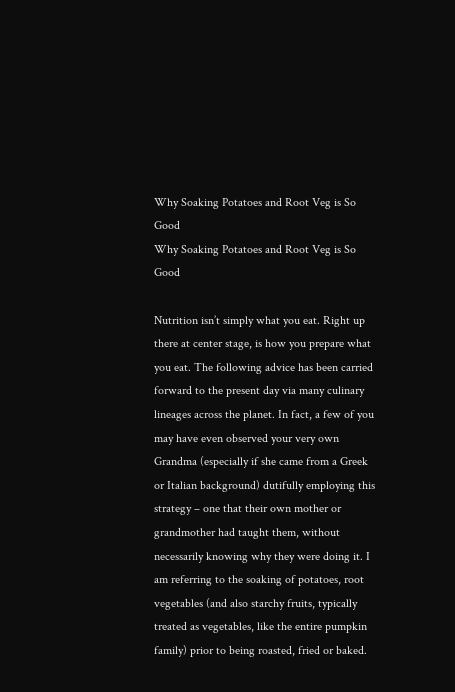Why Soaking Potatoes and Root Veg is So Good
Why Soaking Potatoes and Root Veg is So Good

Nutrition isn’t simply what you eat. Right up there at center stage, is how you prepare what you eat. The following advice has been carried forward to the present day via many culinary lineages across the planet. In fact, a few of you may have even observed your very own Grandma (especially if she came from a Greek or Italian background) dutifully employing this strategy – one that their own mother or grandmother had taught them, without necessarily knowing why they were doing it. I am referring to the soaking of potatoes, root vegetables (and also starchy fruits, typically treated as vegetables, like the entire pumpkin family) prior to being roasted, fried or baked.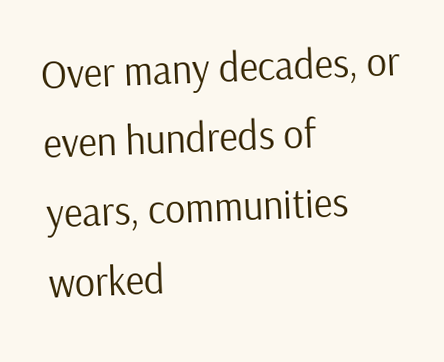Over many decades, or even hundreds of years, communities worked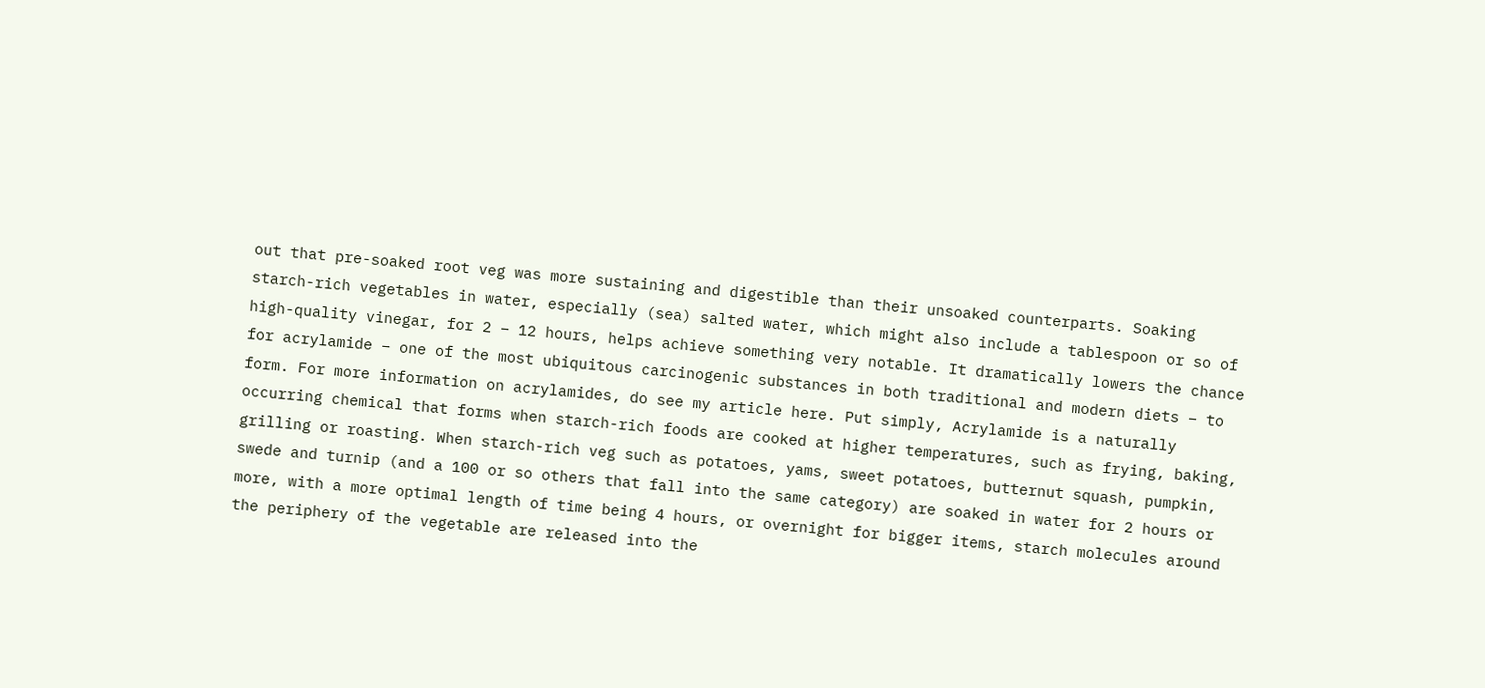out that pre-soaked root veg was more sustaining and digestible than their unsoaked counterparts. Soaking starch-rich vegetables in water, especially (sea) salted water, which might also include a tablespoon or so of high-quality vinegar, for 2 – 12 hours, helps achieve something very notable. It dramatically lowers the chance for acrylamide – one of the most ubiquitous carcinogenic substances in both traditional and modern diets – to form. For more information on acrylamides, do see my article here. Put simply, Acrylamide is a naturally occurring chemical that forms when starch-rich foods are cooked at higher temperatures, such as frying, baking, grilling or roasting. When starch-rich veg such as potatoes, yams, sweet potatoes, butternut squash, pumpkin, swede and turnip (and a 100 or so others that fall into the same category) are soaked in water for 2 hours or more, with a more optimal length of time being 4 hours, or overnight for bigger items, starch molecules around the periphery of the vegetable are released into the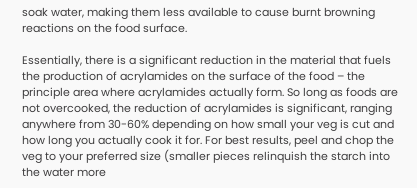soak water, making them less available to cause burnt browning reactions on the food surface.

Essentially, there is a significant reduction in the material that fuels the production of acrylamides on the surface of the food – the principle area where acrylamides actually form. So long as foods are not overcooked, the reduction of acrylamides is significant, ranging anywhere from 30-60% depending on how small your veg is cut and how long you actually cook it for. For best results, peel and chop the veg to your preferred size (smaller pieces relinquish the starch into the water more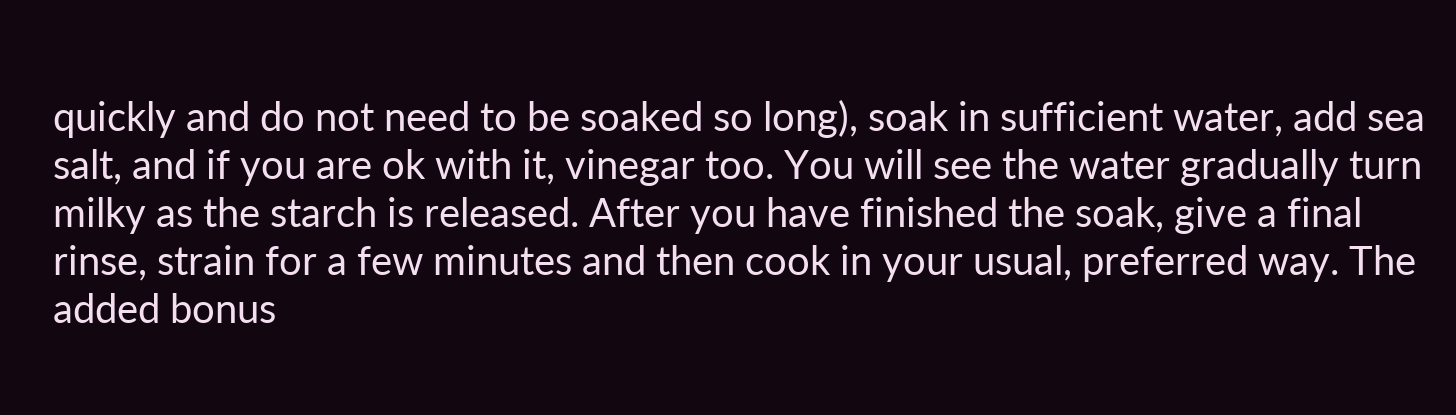quickly and do not need to be soaked so long), soak in sufficient water, add sea salt, and if you are ok with it, vinegar too. You will see the water gradually turn milky as the starch is released. After you have finished the soak, give a final rinse, strain for a few minutes and then cook in your usual, preferred way. The added bonus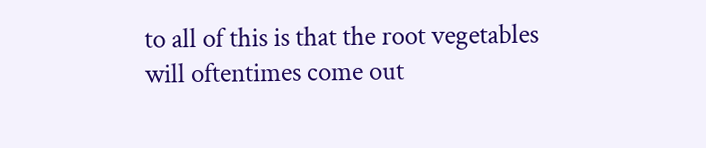to all of this is that the root vegetables will oftentimes come out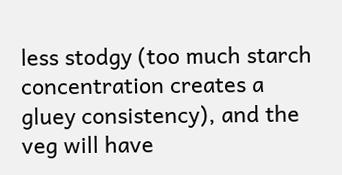less stodgy (too much starch concentration creates a gluey consistency), and the veg will have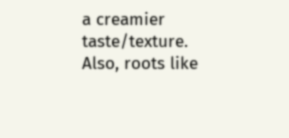a creamier taste/texture. Also, roots like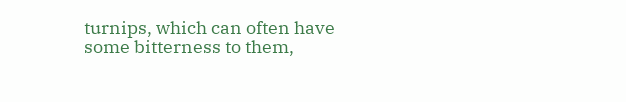turnips, which can often have some bitterness to them,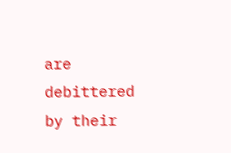are debittered by their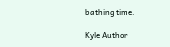bathing time.

Kyle Author